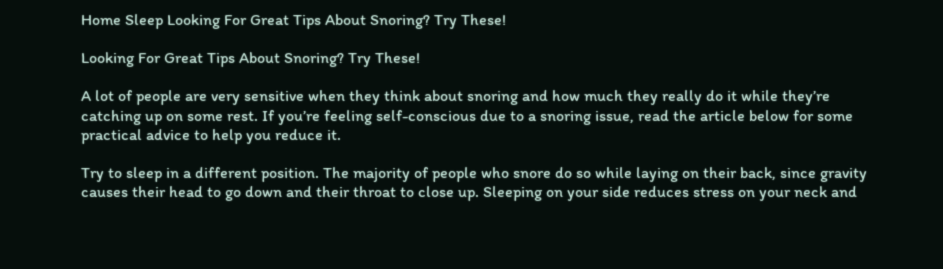Home Sleep Looking For Great Tips About Snoring? Try These!

Looking For Great Tips About Snoring? Try These!

A lot of people are very sensitive when they think about snoring and how much they really do it while they’re catching up on some rest. If you’re feeling self-conscious due to a snoring issue, read the article below for some practical advice to help you reduce it.

Try to sleep in a different position. The majority of people who snore do so while laying on their back, since gravity causes their head to go down and their throat to close up. Sleeping on your side reduces stress on your neck and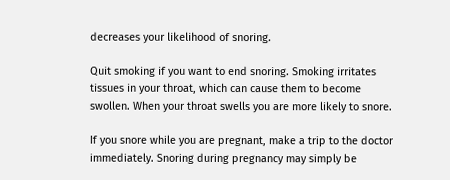decreases your likelihood of snoring.

Quit smoking if you want to end snoring. Smoking irritates tissues in your throat, which can cause them to become swollen. When your throat swells you are more likely to snore.

If you snore while you are pregnant, make a trip to the doctor immediately. Snoring during pregnancy may simply be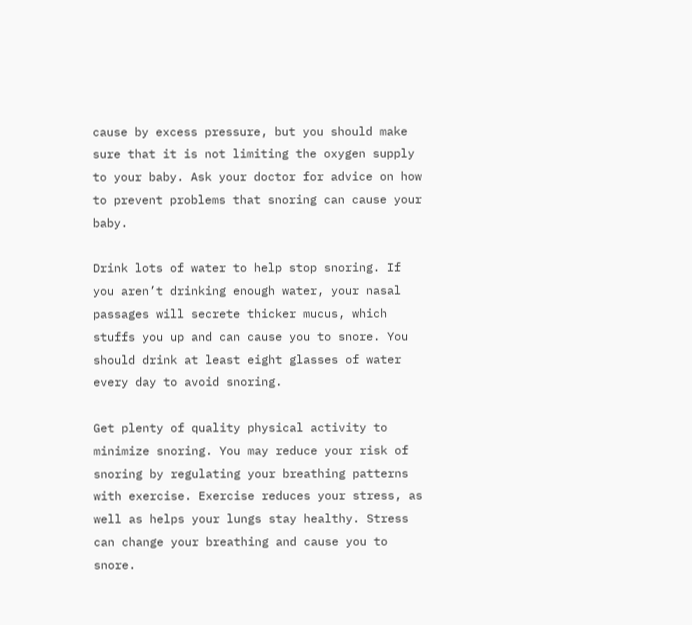cause by excess pressure, but you should make sure that it is not limiting the oxygen supply to your baby. Ask your doctor for advice on how to prevent problems that snoring can cause your baby.

Drink lots of water to help stop snoring. If you aren’t drinking enough water, your nasal passages will secrete thicker mucus, which stuffs you up and can cause you to snore. You should drink at least eight glasses of water every day to avoid snoring.

Get plenty of quality physical activity to minimize snoring. You may reduce your risk of snoring by regulating your breathing patterns with exercise. Exercise reduces your stress, as well as helps your lungs stay healthy. Stress can change your breathing and cause you to snore.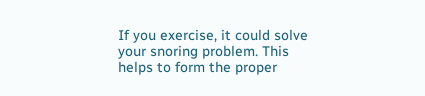If you exercise, it could solve your snoring problem. This helps to form the proper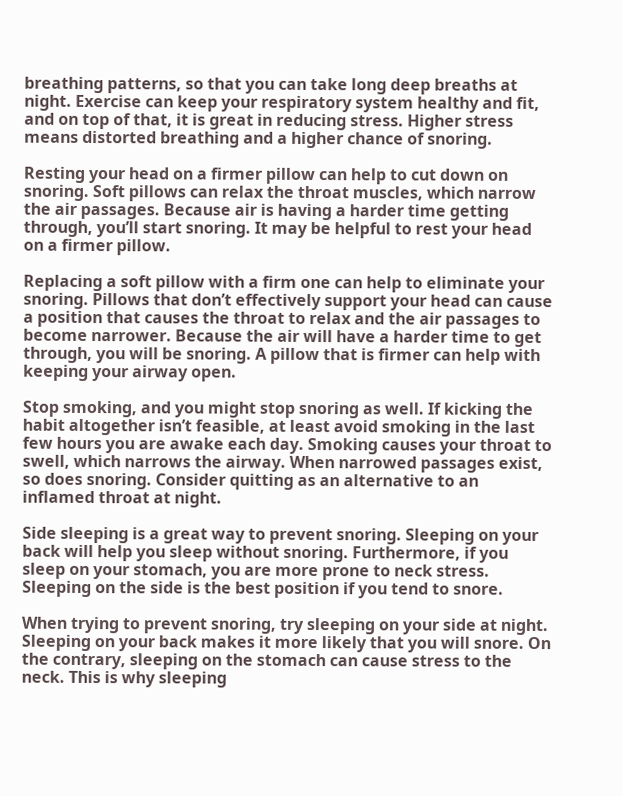breathing patterns, so that you can take long deep breaths at night. Exercise can keep your respiratory system healthy and fit, and on top of that, it is great in reducing stress. Higher stress means distorted breathing and a higher chance of snoring.

Resting your head on a firmer pillow can help to cut down on snoring. Soft pillows can relax the throat muscles, which narrow the air passages. Because air is having a harder time getting through, you’ll start snoring. It may be helpful to rest your head on a firmer pillow.

Replacing a soft pillow with a firm one can help to eliminate your snoring. Pillows that don’t effectively support your head can cause a position that causes the throat to relax and the air passages to become narrower. Because the air will have a harder time to get through, you will be snoring. A pillow that is firmer can help with keeping your airway open.

Stop smoking, and you might stop snoring as well. If kicking the habit altogether isn’t feasible, at least avoid smoking in the last few hours you are awake each day. Smoking causes your throat to swell, which narrows the airway. When narrowed passages exist, so does snoring. Consider quitting as an alternative to an inflamed throat at night.

Side sleeping is a great way to prevent snoring. Sleeping on your back will help you sleep without snoring. Furthermore, if you sleep on your stomach, you are more prone to neck stress. Sleeping on the side is the best position if you tend to snore.

When trying to prevent snoring, try sleeping on your side at night. Sleeping on your back makes it more likely that you will snore. On the contrary, sleeping on the stomach can cause stress to the neck. This is why sleeping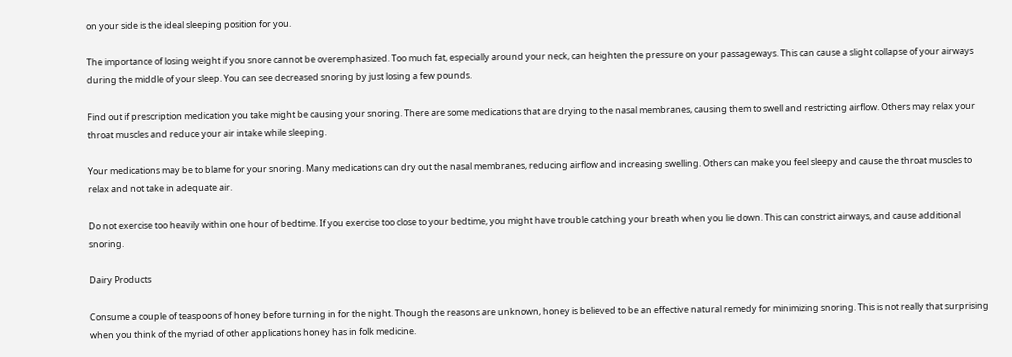on your side is the ideal sleeping position for you.

The importance of losing weight if you snore cannot be overemphasized. Too much fat, especially around your neck, can heighten the pressure on your passageways. This can cause a slight collapse of your airways during the middle of your sleep. You can see decreased snoring by just losing a few pounds.

Find out if prescription medication you take might be causing your snoring. There are some medications that are drying to the nasal membranes, causing them to swell and restricting airflow. Others may relax your throat muscles and reduce your air intake while sleeping.

Your medications may be to blame for your snoring. Many medications can dry out the nasal membranes, reducing airflow and increasing swelling. Others can make you feel sleepy and cause the throat muscles to relax and not take in adequate air.

Do not exercise too heavily within one hour of bedtime. If you exercise too close to your bedtime, you might have trouble catching your breath when you lie down. This can constrict airways, and cause additional snoring.

Dairy Products

Consume a couple of teaspoons of honey before turning in for the night. Though the reasons are unknown, honey is believed to be an effective natural remedy for minimizing snoring. This is not really that surprising when you think of the myriad of other applications honey has in folk medicine.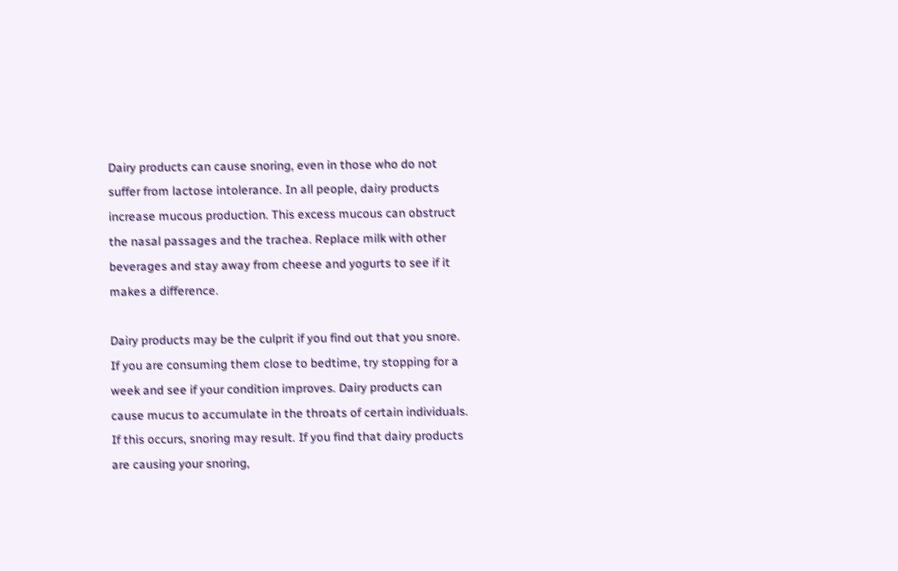Dairy products can cause snoring, even in those who do not suffer from lactose intolerance. In all people, dairy products increase mucous production. This excess mucous can obstruct the nasal passages and the trachea. Replace milk with other beverages and stay away from cheese and yogurts to see if it makes a difference.

Dairy products may be the culprit if you find out that you snore. If you are consuming them close to bedtime, try stopping for a week and see if your condition improves. Dairy products can cause mucus to accumulate in the throats of certain individuals. If this occurs, snoring may result. If you find that dairy products are causing your snoring,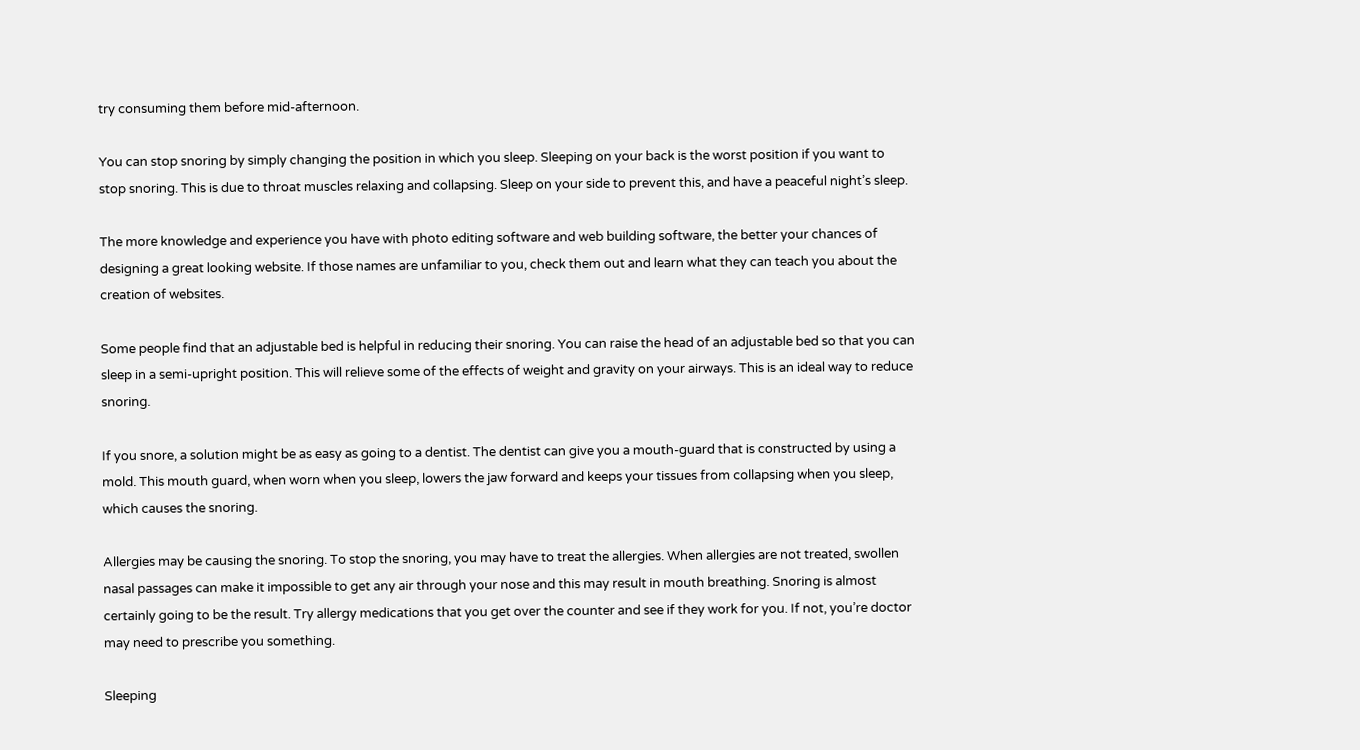try consuming them before mid-afternoon.

You can stop snoring by simply changing the position in which you sleep. Sleeping on your back is the worst position if you want to stop snoring. This is due to throat muscles relaxing and collapsing. Sleep on your side to prevent this, and have a peaceful night’s sleep.

The more knowledge and experience you have with photo editing software and web building software, the better your chances of designing a great looking website. If those names are unfamiliar to you, check them out and learn what they can teach you about the creation of websites.

Some people find that an adjustable bed is helpful in reducing their snoring. You can raise the head of an adjustable bed so that you can sleep in a semi-upright position. This will relieve some of the effects of weight and gravity on your airways. This is an ideal way to reduce snoring.

If you snore, a solution might be as easy as going to a dentist. The dentist can give you a mouth-guard that is constructed by using a mold. This mouth guard, when worn when you sleep, lowers the jaw forward and keeps your tissues from collapsing when you sleep, which causes the snoring.

Allergies may be causing the snoring. To stop the snoring, you may have to treat the allergies. When allergies are not treated, swollen nasal passages can make it impossible to get any air through your nose and this may result in mouth breathing. Snoring is almost certainly going to be the result. Try allergy medications that you get over the counter and see if they work for you. If not, you’re doctor may need to prescribe you something.

Sleeping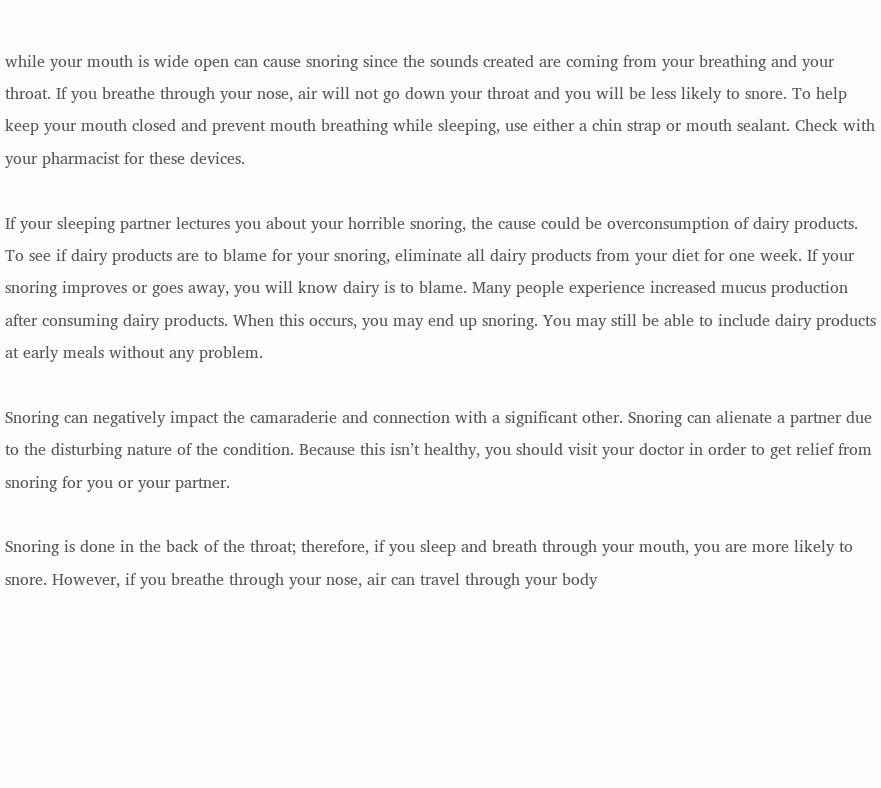while your mouth is wide open can cause snoring since the sounds created are coming from your breathing and your throat. If you breathe through your nose, air will not go down your throat and you will be less likely to snore. To help keep your mouth closed and prevent mouth breathing while sleeping, use either a chin strap or mouth sealant. Check with your pharmacist for these devices.

If your sleeping partner lectures you about your horrible snoring, the cause could be overconsumption of dairy products. To see if dairy products are to blame for your snoring, eliminate all dairy products from your diet for one week. If your snoring improves or goes away, you will know dairy is to blame. Many people experience increased mucus production after consuming dairy products. When this occurs, you may end up snoring. You may still be able to include dairy products at early meals without any problem.

Snoring can negatively impact the camaraderie and connection with a significant other. Snoring can alienate a partner due to the disturbing nature of the condition. Because this isn’t healthy, you should visit your doctor in order to get relief from snoring for you or your partner.

Snoring is done in the back of the throat; therefore, if you sleep and breath through your mouth, you are more likely to snore. However, if you breathe through your nose, air can travel through your body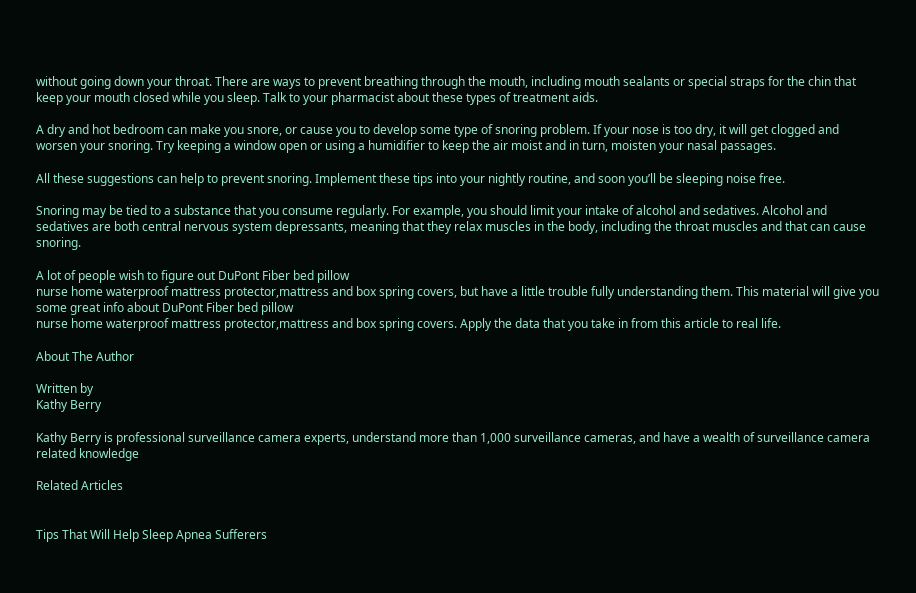without going down your throat. There are ways to prevent breathing through the mouth, including mouth sealants or special straps for the chin that keep your mouth closed while you sleep. Talk to your pharmacist about these types of treatment aids.

A dry and hot bedroom can make you snore, or cause you to develop some type of snoring problem. If your nose is too dry, it will get clogged and worsen your snoring. Try keeping a window open or using a humidifier to keep the air moist and in turn, moisten your nasal passages.

All these suggestions can help to prevent snoring. Implement these tips into your nightly routine, and soon you’ll be sleeping noise free.

Snoring may be tied to a substance that you consume regularly. For example, you should limit your intake of alcohol and sedatives. Alcohol and sedatives are both central nervous system depressants, meaning that they relax muscles in the body, including the throat muscles and that can cause snoring.

A lot of people wish to figure out DuPont Fiber bed pillow
nurse home waterproof mattress protector,mattress and box spring covers, but have a little trouble fully understanding them. This material will give you some great info about DuPont Fiber bed pillow
nurse home waterproof mattress protector,mattress and box spring covers. Apply the data that you take in from this article to real life.

About The Author

Written by
Kathy Berry

Kathy Berry is professional surveillance camera experts, understand more than 1,000 surveillance cameras, and have a wealth of surveillance camera related knowledge

Related Articles


Tips That Will Help Sleep Apnea Sufferers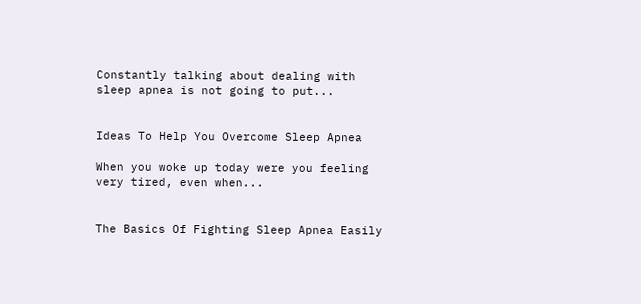Constantly talking about dealing with sleep apnea is not going to put...


Ideas To Help You Overcome Sleep Apnea

When you woke up today were you feeling very tired, even when...


The Basics Of Fighting Sleep Apnea Easily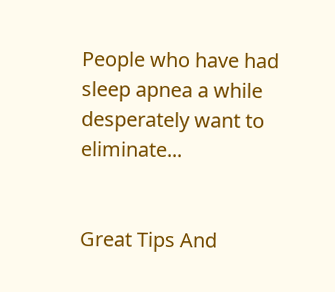People who have had sleep apnea a while desperately want to eliminate...


Great Tips And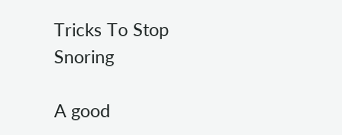Tricks To Stop Snoring

A good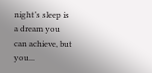night’s sleep is a dream you can achieve, but you...